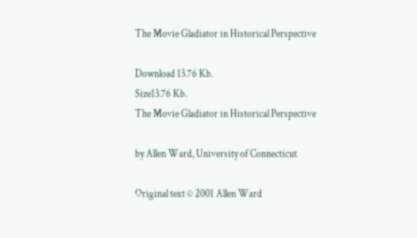The Movie Gladiator in Historical Perspective

Download 13.76 Kb.
Size13.76 Kb.
The Movie Gladiator in Historical Perspective

by Allen Ward, University of Connecticut

Original text © 2001 Allen Ward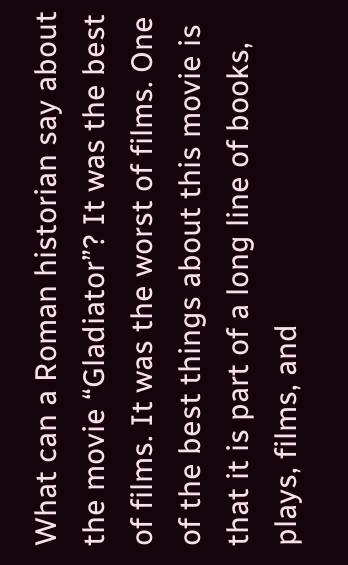What can a Roman historian say about the movie “Gladiator”? It was the best of films. It was the worst of films. One of the best things about this movie is that it is part of a long line of books, plays, films, and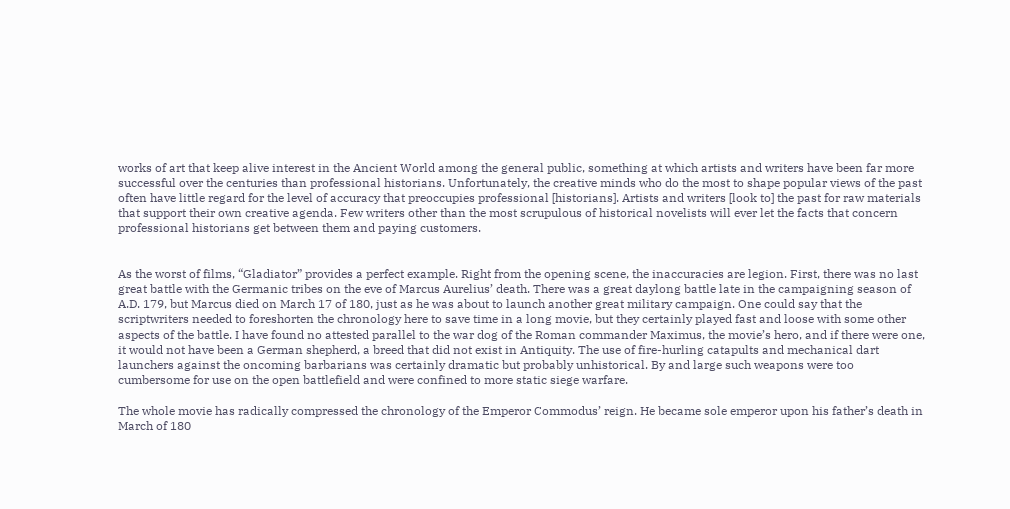works of art that keep alive interest in the Ancient World among the general public, something at which artists and writers have been far more successful over the centuries than professional historians. Unfortunately, the creative minds who do the most to shape popular views of the past often have little regard for the level of accuracy that preoccupies professional [historians]. Artists and writers [look to] the past for raw materials that support their own creative agenda. Few writers other than the most scrupulous of historical novelists will ever let the facts that concern professional historians get between them and paying customers.


As the worst of films, “Gladiator” provides a perfect example. Right from the opening scene, the inaccuracies are legion. First, there was no last great battle with the Germanic tribes on the eve of Marcus Aurelius’ death. There was a great daylong battle late in the campaigning season of A.D. 179, but Marcus died on March 17 of 180, just as he was about to launch another great military campaign. One could say that the scriptwriters needed to foreshorten the chronology here to save time in a long movie, but they certainly played fast and loose with some other aspects of the battle. I have found no attested parallel to the war dog of the Roman commander Maximus, the movie’s hero, and if there were one, it would not have been a German shepherd, a breed that did not exist in Antiquity. The use of fire-hurling catapults and mechanical dart launchers against the oncoming barbarians was certainly dramatic but probably unhistorical. By and large such weapons were too cumbersome for use on the open battlefield and were confined to more static siege warfare.

The whole movie has radically compressed the chronology of the Emperor Commodus’ reign. He became sole emperor upon his father’s death in March of 180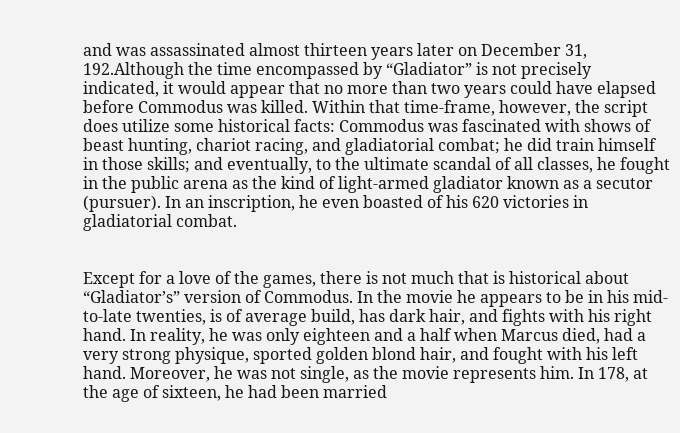and was assassinated almost thirteen years later on December 31, 192.Although the time encompassed by “Gladiator” is not precisely indicated, it would appear that no more than two years could have elapsed before Commodus was killed. Within that time-frame, however, the script does utilize some historical facts: Commodus was fascinated with shows of beast hunting, chariot racing, and gladiatorial combat; he did train himself in those skills; and eventually, to the ultimate scandal of all classes, he fought in the public arena as the kind of light-armed gladiator known as a secutor (pursuer). In an inscription, he even boasted of his 620 victories in gladiatorial combat.


Except for a love of the games, there is not much that is historical about “Gladiator’s” version of Commodus. In the movie he appears to be in his mid-to-late twenties, is of average build, has dark hair, and fights with his right hand. In reality, he was only eighteen and a half when Marcus died, had a very strong physique, sported golden blond hair, and fought with his left hand. Moreover, he was not single, as the movie represents him. In 178, at the age of sixteen, he had been married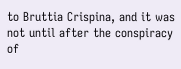to Bruttia Crispina, and it was not until after the conspiracy of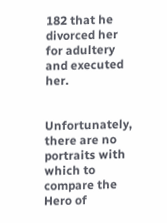182 that he divorced her for adultery and executed her.


Unfortunately, there are no portraits with which to compare the Hero of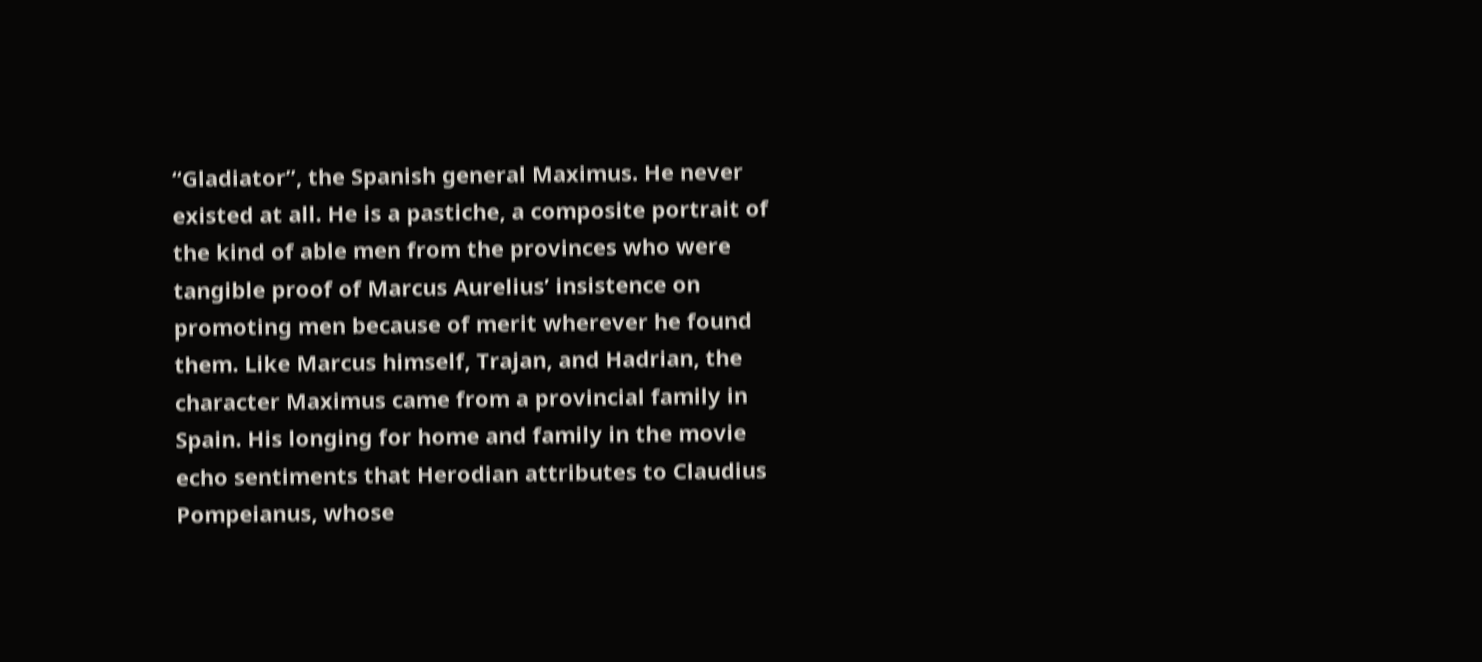“Gladiator”, the Spanish general Maximus. He never existed at all. He is a pastiche, a composite portrait of the kind of able men from the provinces who were tangible proof of Marcus Aurelius’ insistence on promoting men because of merit wherever he found them. Like Marcus himself, Trajan, and Hadrian, the character Maximus came from a provincial family in Spain. His longing for home and family in the movie echo sentiments that Herodian attributes to Claudius Pompeianus, whose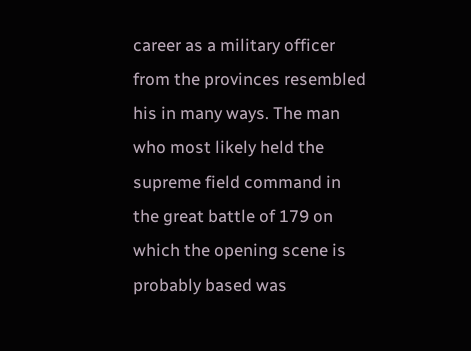career as a military officer from the provinces resembled his in many ways. The man who most likely held the supreme field command in the great battle of 179 on which the opening scene is probably based was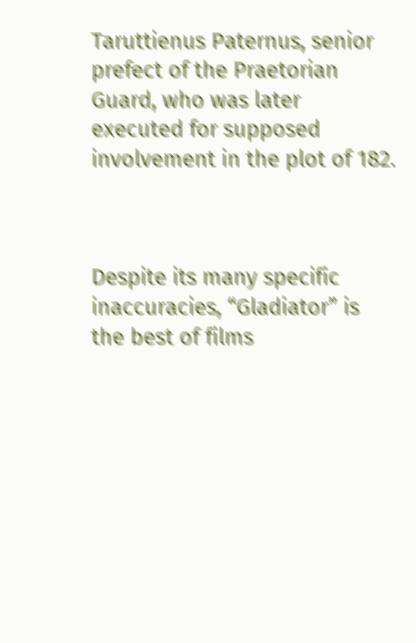Taruttienus Paternus, senior prefect of the Praetorian Guard, who was later executed for supposed involvement in the plot of 182.



Despite its many specific inaccuracies, “Gladiator” is the best of films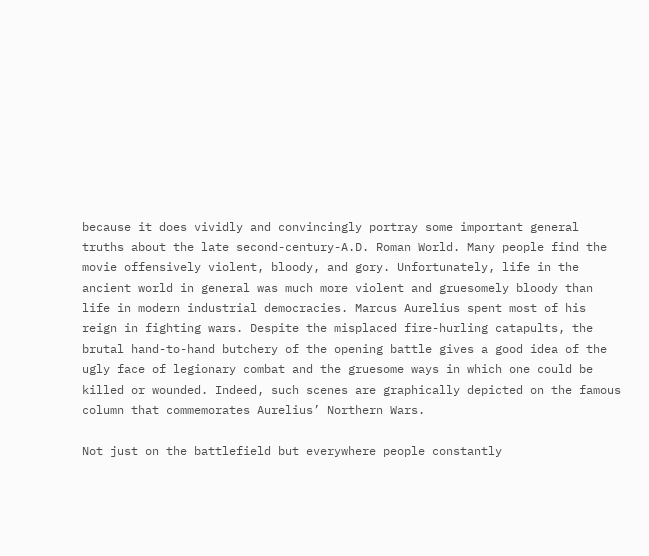because it does vividly and convincingly portray some important general truths about the late second-century-A.D. Roman World. Many people find the movie offensively violent, bloody, and gory. Unfortunately, life in the ancient world in general was much more violent and gruesomely bloody than life in modern industrial democracies. Marcus Aurelius spent most of his reign in fighting wars. Despite the misplaced fire-hurling catapults, the brutal hand-to-hand butchery of the opening battle gives a good idea of the ugly face of legionary combat and the gruesome ways in which one could be killed or wounded. Indeed, such scenes are graphically depicted on the famous column that commemorates Aurelius’ Northern Wars.

Not just on the battlefield but everywhere people constantly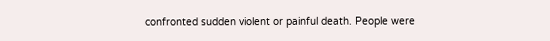confronted sudden violent or painful death. People were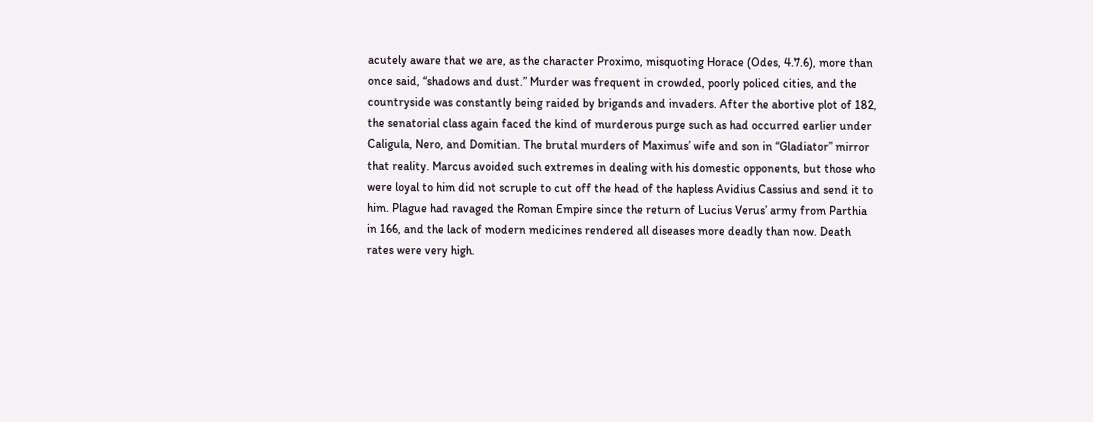acutely aware that we are, as the character Proximo, misquoting Horace (Odes, 4.7.6), more than once said, “shadows and dust.” Murder was frequent in crowded, poorly policed cities, and the countryside was constantly being raided by brigands and invaders. After the abortive plot of 182, the senatorial class again faced the kind of murderous purge such as had occurred earlier under Caligula, Nero, and Domitian. The brutal murders of Maximus’ wife and son in “Gladiator” mirror that reality. Marcus avoided such extremes in dealing with his domestic opponents, but those who were loyal to him did not scruple to cut off the head of the hapless Avidius Cassius and send it to him. Plague had ravaged the Roman Empire since the return of Lucius Verus’ army from Parthia in 166, and the lack of modern medicines rendered all diseases more deadly than now. Death rates were very high.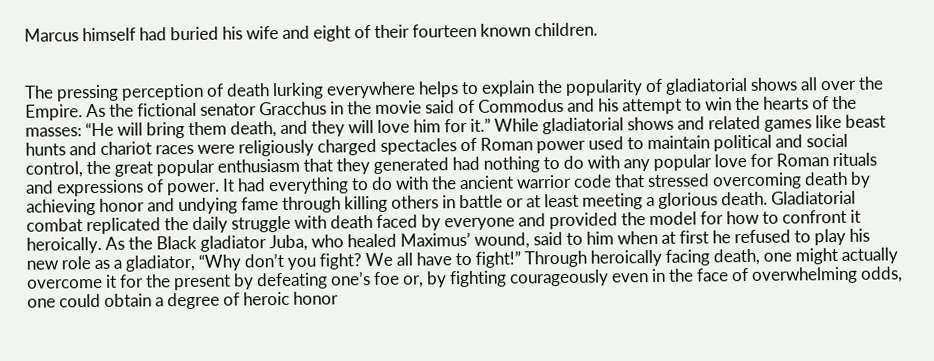Marcus himself had buried his wife and eight of their fourteen known children.


The pressing perception of death lurking everywhere helps to explain the popularity of gladiatorial shows all over the Empire. As the fictional senator Gracchus in the movie said of Commodus and his attempt to win the hearts of the masses: “He will bring them death, and they will love him for it.” While gladiatorial shows and related games like beast hunts and chariot races were religiously charged spectacles of Roman power used to maintain political and social control, the great popular enthusiasm that they generated had nothing to do with any popular love for Roman rituals and expressions of power. It had everything to do with the ancient warrior code that stressed overcoming death by achieving honor and undying fame through killing others in battle or at least meeting a glorious death. Gladiatorial combat replicated the daily struggle with death faced by everyone and provided the model for how to confront it heroically. As the Black gladiator Juba, who healed Maximus’ wound, said to him when at first he refused to play his new role as a gladiator, “Why don’t you fight? We all have to fight!” Through heroically facing death, one might actually overcome it for the present by defeating one’s foe or, by fighting courageously even in the face of overwhelming odds, one could obtain a degree of heroic honor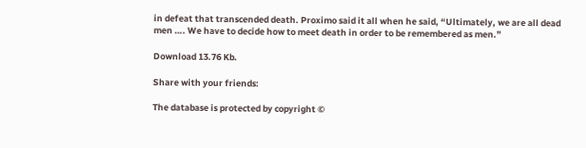in defeat that transcended death. Proximo said it all when he said, “Ultimately, we are all dead men …. We have to decide how to meet death in order to be remembered as men.”

Download 13.76 Kb.

Share with your friends:

The database is protected by copyright ©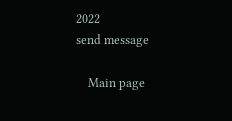2022
send message

    Main page